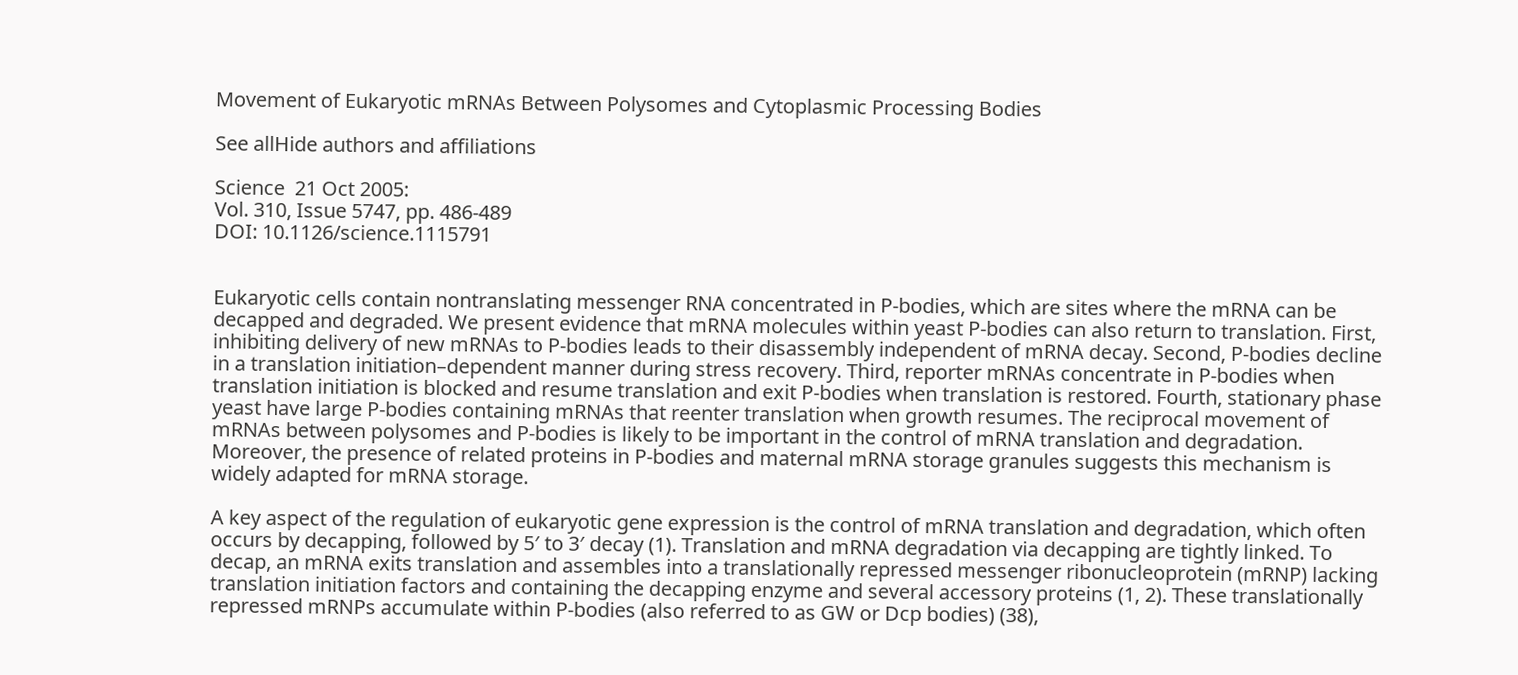Movement of Eukaryotic mRNAs Between Polysomes and Cytoplasmic Processing Bodies

See allHide authors and affiliations

Science  21 Oct 2005:
Vol. 310, Issue 5747, pp. 486-489
DOI: 10.1126/science.1115791


Eukaryotic cells contain nontranslating messenger RNA concentrated in P-bodies, which are sites where the mRNA can be decapped and degraded. We present evidence that mRNA molecules within yeast P-bodies can also return to translation. First, inhibiting delivery of new mRNAs to P-bodies leads to their disassembly independent of mRNA decay. Second, P-bodies decline in a translation initiation–dependent manner during stress recovery. Third, reporter mRNAs concentrate in P-bodies when translation initiation is blocked and resume translation and exit P-bodies when translation is restored. Fourth, stationary phase yeast have large P-bodies containing mRNAs that reenter translation when growth resumes. The reciprocal movement of mRNAs between polysomes and P-bodies is likely to be important in the control of mRNA translation and degradation. Moreover, the presence of related proteins in P-bodies and maternal mRNA storage granules suggests this mechanism is widely adapted for mRNA storage.

A key aspect of the regulation of eukaryotic gene expression is the control of mRNA translation and degradation, which often occurs by decapping, followed by 5′ to 3′ decay (1). Translation and mRNA degradation via decapping are tightly linked. To decap, an mRNA exits translation and assembles into a translationally repressed messenger ribonucleoprotein (mRNP) lacking translation initiation factors and containing the decapping enzyme and several accessory proteins (1, 2). These translationally repressed mRNPs accumulate within P-bodies (also referred to as GW or Dcp bodies) (38),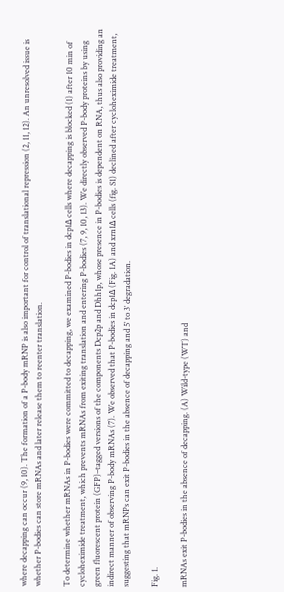where decapping can occur (9, 10). The formation of a P-body mRNP is also important for control of translational repression (2, 11, 12). An unresolved issue is whether P-bodies can store mRNAs and later release them to reenter translation.

To determine whether mRNAs in P-bodies were committed to decapping, we examined P-bodies in dcp1Δ cells where decapping is blocked (1) after 10 min of cycloheximide treatment, which prevents mRNAs from exiting translation and entering P-bodies (7, 9, 10, 13). We directly observed P-body proteins by using green fluorescent protein (GFP)–tagged versions of the components Dcp2p and Dhh1p, whose presence in P-bodies is dependent on RNA, thus also providing an indirect manner of observing P-body mRNAs (7). We observed that P-bodies in dcp1Δ (Fig. 1A) and xrn1Δ cells (fig. S1) declined after cycloheximide treatment, suggesting that mRNPs can exit P-bodies in the absence of decapping and 5′ to 3′ degradation.

Fig. 1.

mRNAs exit P-bodies in the absence of decapping. (A) Wild-type (WT) and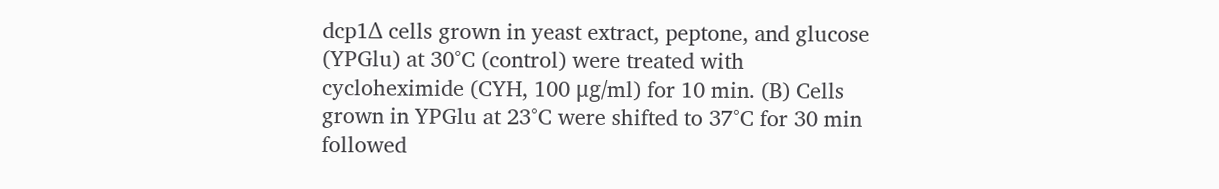dcp1Δ cells grown in yeast extract, peptone, and glucose (YPGlu) at 30°C (control) were treated with cycloheximide (CYH, 100 μg/ml) for 10 min. (B) Cells grown in YPGlu at 23°C were shifted to 37°C for 30 min followed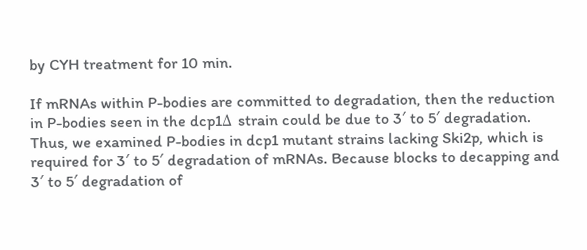by CYH treatment for 10 min.

If mRNAs within P-bodies are committed to degradation, then the reduction in P-bodies seen in the dcp1Δ strain could be due to 3′ to 5′ degradation. Thus, we examined P-bodies in dcp1 mutant strains lacking Ski2p, which is required for 3′ to 5′ degradation of mRNAs. Because blocks to decapping and 3′ to 5′ degradation of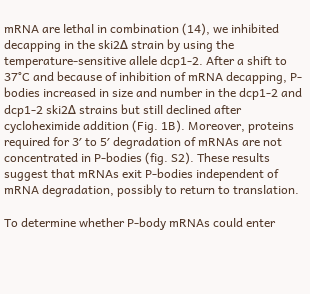mRNA are lethal in combination (14), we inhibited decapping in the ski2Δ strain by using the temperature-sensitive allele dcp1-2. After a shift to 37°C and because of inhibition of mRNA decapping, P-bodies increased in size and number in the dcp1-2 and dcp1-2 ski2Δ strains but still declined after cycloheximide addition (Fig. 1B). Moreover, proteins required for 3′ to 5′ degradation of mRNAs are not concentrated in P-bodies (fig. S2). These results suggest that mRNAs exit P-bodies independent of mRNA degradation, possibly to return to translation.

To determine whether P-body mRNAs could enter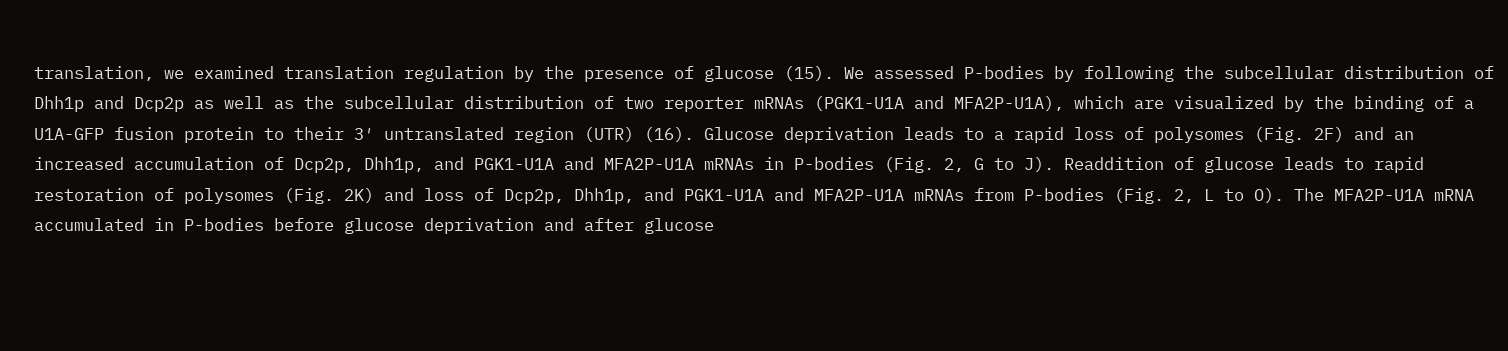translation, we examined translation regulation by the presence of glucose (15). We assessed P-bodies by following the subcellular distribution of Dhh1p and Dcp2p as well as the subcellular distribution of two reporter mRNAs (PGK1-U1A and MFA2P-U1A), which are visualized by the binding of a U1A-GFP fusion protein to their 3′ untranslated region (UTR) (16). Glucose deprivation leads to a rapid loss of polysomes (Fig. 2F) and an increased accumulation of Dcp2p, Dhh1p, and PGK1-U1A and MFA2P-U1A mRNAs in P-bodies (Fig. 2, G to J). Readdition of glucose leads to rapid restoration of polysomes (Fig. 2K) and loss of Dcp2p, Dhh1p, and PGK1-U1A and MFA2P-U1A mRNAs from P-bodies (Fig. 2, L to O). The MFA2P-U1A mRNA accumulated in P-bodies before glucose deprivation and after glucose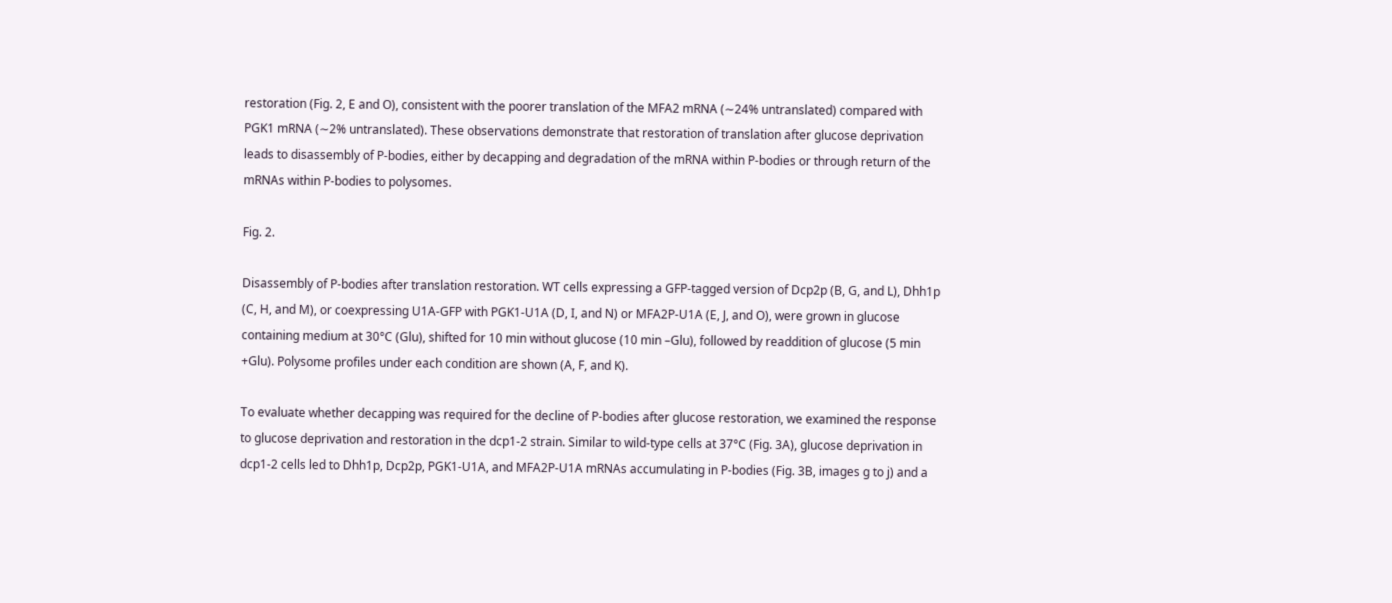restoration (Fig. 2, E and O), consistent with the poorer translation of the MFA2 mRNA (∼24% untranslated) compared with PGK1 mRNA (∼2% untranslated). These observations demonstrate that restoration of translation after glucose deprivation leads to disassembly of P-bodies, either by decapping and degradation of the mRNA within P-bodies or through return of the mRNAs within P-bodies to polysomes.

Fig. 2.

Disassembly of P-bodies after translation restoration. WT cells expressing a GFP-tagged version of Dcp2p (B, G, and L), Dhh1p (C, H, and M), or coexpressing U1A-GFP with PGK1-U1A (D, I, and N) or MFA2P-U1A (E, J, and O), were grown in glucose containing medium at 30°C (Glu), shifted for 10 min without glucose (10 min –Glu), followed by readdition of glucose (5 min +Glu). Polysome profiles under each condition are shown (A, F, and K).

To evaluate whether decapping was required for the decline of P-bodies after glucose restoration, we examined the response to glucose deprivation and restoration in the dcp1-2 strain. Similar to wild-type cells at 37°C (Fig. 3A), glucose deprivation in dcp1-2 cells led to Dhh1p, Dcp2p, PGK1-U1A, and MFA2P-U1A mRNAs accumulating in P-bodies (Fig. 3B, images g to j) and a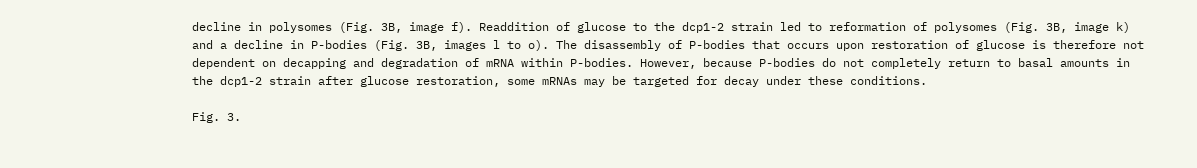decline in polysomes (Fig. 3B, image f). Readdition of glucose to the dcp1-2 strain led to reformation of polysomes (Fig. 3B, image k) and a decline in P-bodies (Fig. 3B, images l to o). The disassembly of P-bodies that occurs upon restoration of glucose is therefore not dependent on decapping and degradation of mRNA within P-bodies. However, because P-bodies do not completely return to basal amounts in the dcp1-2 strain after glucose restoration, some mRNAs may be targeted for decay under these conditions.

Fig. 3.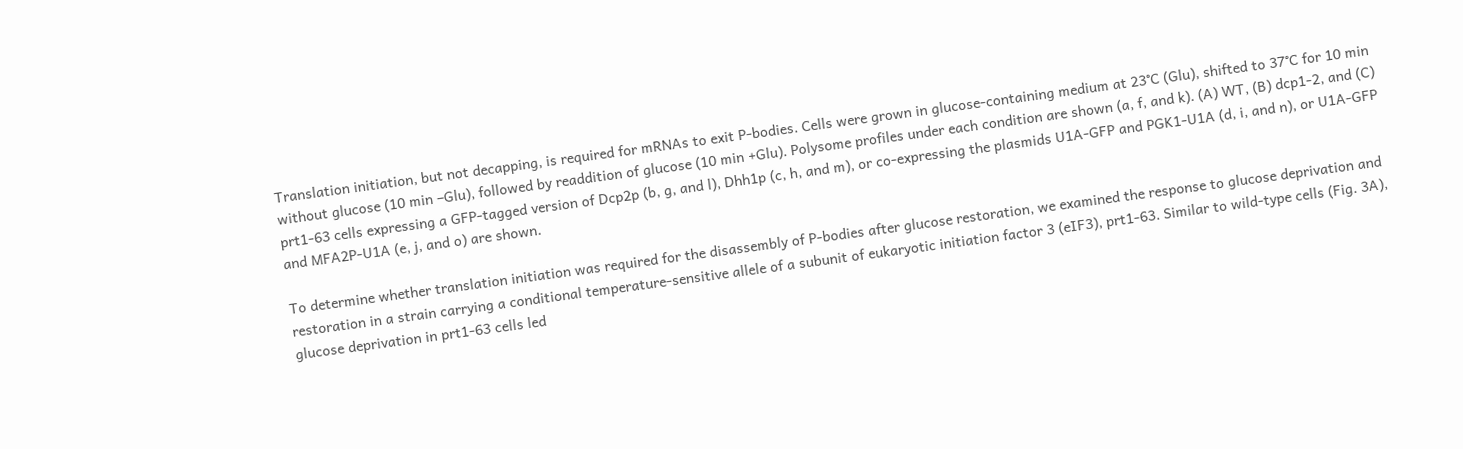Translation initiation, but not decapping, is required for mRNAs to exit P-bodies. Cells were grown in glucose-containing medium at 23°C (Glu), shifted to 37°C for 10 min without glucose (10 min –Glu), followed by readdition of glucose (10 min +Glu). Polysome profiles under each condition are shown (a, f, and k). (A) WT, (B) dcp1-2, and (C) prt1-63 cells expressing a GFP-tagged version of Dcp2p (b, g, and l), Dhh1p (c, h, and m), or co-expressing the plasmids U1A-GFP and PGK1-U1A (d, i, and n), or U1A-GFP and MFA2P-U1A (e, j, and o) are shown.

To determine whether translation initiation was required for the disassembly of P-bodies after glucose restoration, we examined the response to glucose deprivation and restoration in a strain carrying a conditional temperature-sensitive allele of a subunit of eukaryotic initiation factor 3 (eIF3), prt1-63. Similar to wild-type cells (Fig. 3A), glucose deprivation in prt1-63 cells led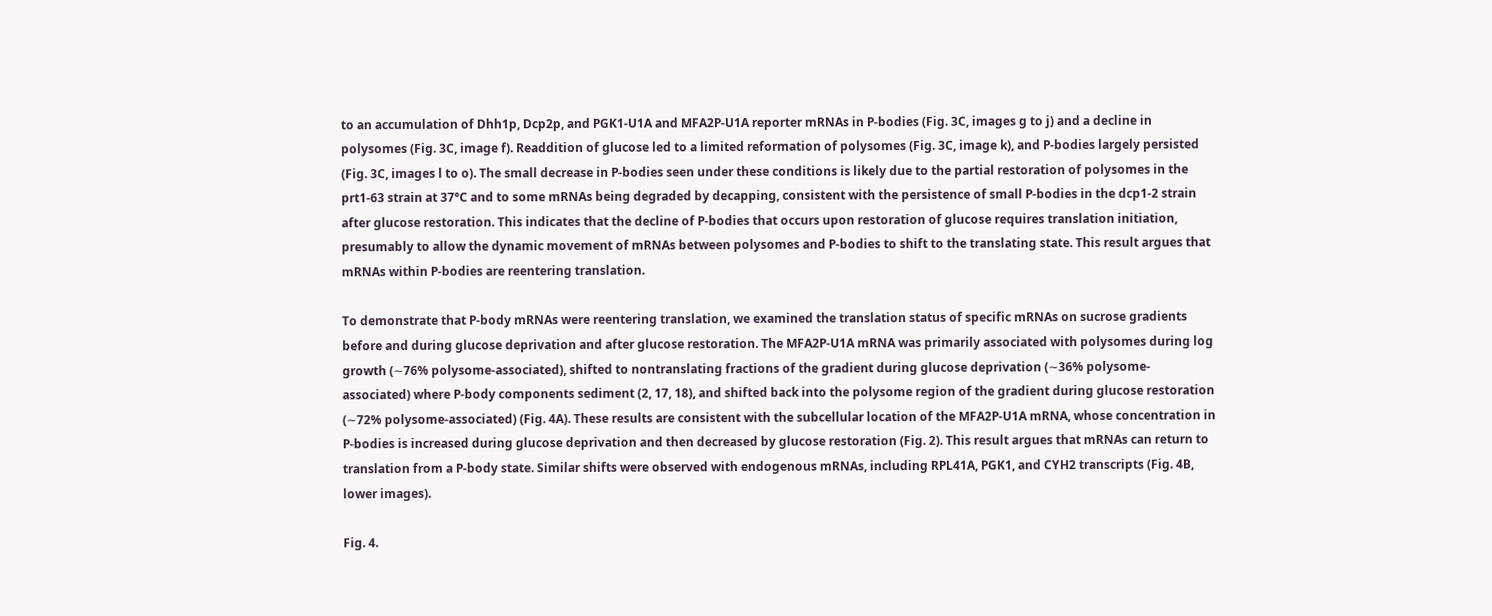to an accumulation of Dhh1p, Dcp2p, and PGK1-U1A and MFA2P-U1A reporter mRNAs in P-bodies (Fig. 3C, images g to j) and a decline in polysomes (Fig. 3C, image f). Readdition of glucose led to a limited reformation of polysomes (Fig. 3C, image k), and P-bodies largely persisted (Fig. 3C, images l to o). The small decrease in P-bodies seen under these conditions is likely due to the partial restoration of polysomes in the prt1-63 strain at 37°C and to some mRNAs being degraded by decapping, consistent with the persistence of small P-bodies in the dcp1-2 strain after glucose restoration. This indicates that the decline of P-bodies that occurs upon restoration of glucose requires translation initiation, presumably to allow the dynamic movement of mRNAs between polysomes and P-bodies to shift to the translating state. This result argues that mRNAs within P-bodies are reentering translation.

To demonstrate that P-body mRNAs were reentering translation, we examined the translation status of specific mRNAs on sucrose gradients before and during glucose deprivation and after glucose restoration. The MFA2P-U1A mRNA was primarily associated with polysomes during log growth (∼76% polysome-associated), shifted to nontranslating fractions of the gradient during glucose deprivation (∼36% polysome-associated) where P-body components sediment (2, 17, 18), and shifted back into the polysome region of the gradient during glucose restoration (∼72% polysome-associated) (Fig. 4A). These results are consistent with the subcellular location of the MFA2P-U1A mRNA, whose concentration in P-bodies is increased during glucose deprivation and then decreased by glucose restoration (Fig. 2). This result argues that mRNAs can return to translation from a P-body state. Similar shifts were observed with endogenous mRNAs, including RPL41A, PGK1, and CYH2 transcripts (Fig. 4B, lower images).

Fig. 4.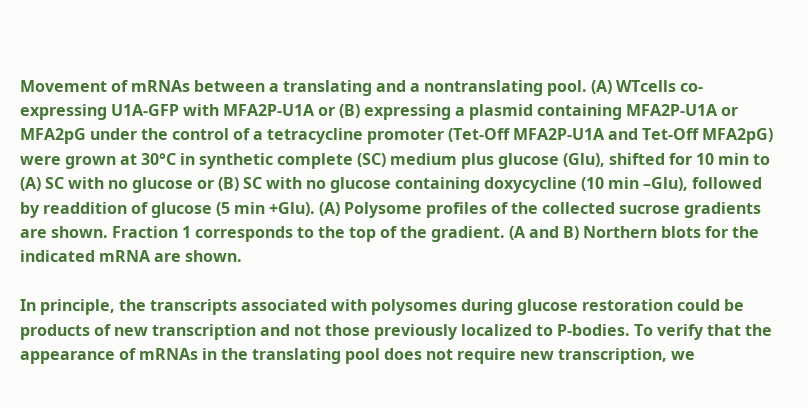Movement of mRNAs between a translating and a nontranslating pool. (A) WTcells co-expressing U1A-GFP with MFA2P-U1A or (B) expressing a plasmid containing MFA2P-U1A or MFA2pG under the control of a tetracycline promoter (Tet-Off MFA2P-U1A and Tet-Off MFA2pG) were grown at 30°C in synthetic complete (SC) medium plus glucose (Glu), shifted for 10 min to (A) SC with no glucose or (B) SC with no glucose containing doxycycline (10 min –Glu), followed by readdition of glucose (5 min +Glu). (A) Polysome profiles of the collected sucrose gradients are shown. Fraction 1 corresponds to the top of the gradient. (A and B) Northern blots for the indicated mRNA are shown.

In principle, the transcripts associated with polysomes during glucose restoration could be products of new transcription and not those previously localized to P-bodies. To verify that the appearance of mRNAs in the translating pool does not require new transcription, we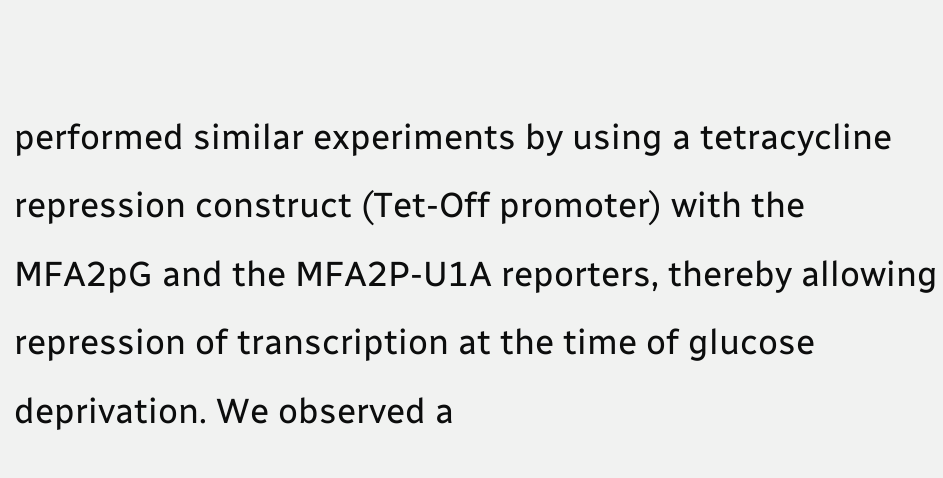performed similar experiments by using a tetracycline repression construct (Tet-Off promoter) with the MFA2pG and the MFA2P-U1A reporters, thereby allowing repression of transcription at the time of glucose deprivation. We observed a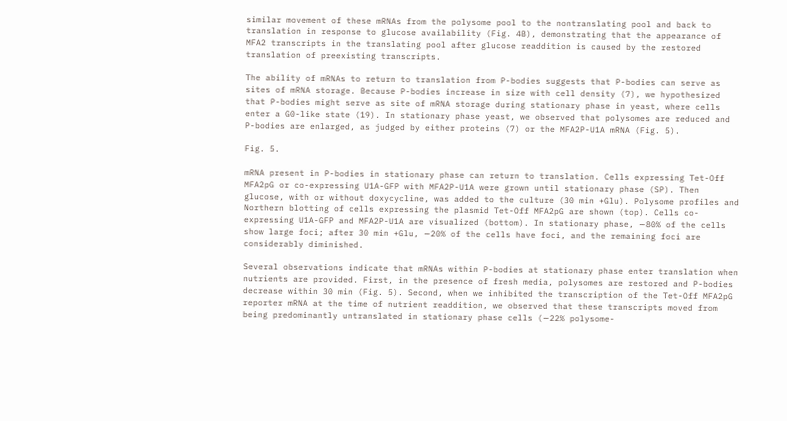similar movement of these mRNAs from the polysome pool to the nontranslating pool and back to translation in response to glucose availability (Fig. 4B), demonstrating that the appearance of MFA2 transcripts in the translating pool after glucose readdition is caused by the restored translation of preexisting transcripts.

The ability of mRNAs to return to translation from P-bodies suggests that P-bodies can serve as sites of mRNA storage. Because P-bodies increase in size with cell density (7), we hypothesized that P-bodies might serve as site of mRNA storage during stationary phase in yeast, where cells enter a G0-like state (19). In stationary phase yeast, we observed that polysomes are reduced and P-bodies are enlarged, as judged by either proteins (7) or the MFA2P-U1A mRNA (Fig. 5).

Fig. 5.

mRNA present in P-bodies in stationary phase can return to translation. Cells expressing Tet-Off MFA2pG or co-expressing U1A-GFP with MFA2P-U1A were grown until stationary phase (SP). Then glucose, with or without doxycycline, was added to the culture (30 min +Glu). Polysome profiles and Northern blotting of cells expressing the plasmid Tet-Off MFA2pG are shown (top). Cells co-expressing U1A-GFP and MFA2P-U1A are visualized (bottom). In stationary phase, ∼80% of the cells show large foci; after 30 min +Glu, ∼20% of the cells have foci, and the remaining foci are considerably diminished.

Several observations indicate that mRNAs within P-bodies at stationary phase enter translation when nutrients are provided. First, in the presence of fresh media, polysomes are restored and P-bodies decrease within 30 min (Fig. 5). Second, when we inhibited the transcription of the Tet-Off MFA2pG reporter mRNA at the time of nutrient readdition, we observed that these transcripts moved from being predominantly untranslated in stationary phase cells (∼22% polysome-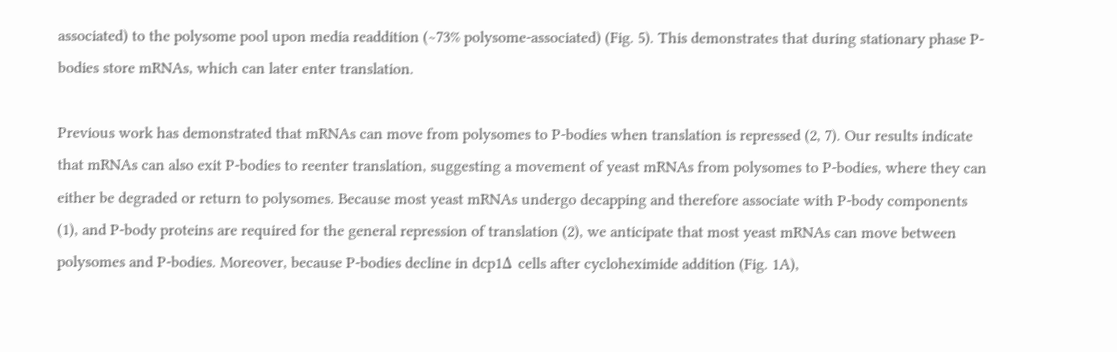associated) to the polysome pool upon media readdition (∼73% polysome-associated) (Fig. 5). This demonstrates that during stationary phase P-bodies store mRNAs, which can later enter translation.

Previous work has demonstrated that mRNAs can move from polysomes to P-bodies when translation is repressed (2, 7). Our results indicate that mRNAs can also exit P-bodies to reenter translation, suggesting a movement of yeast mRNAs from polysomes to P-bodies, where they can either be degraded or return to polysomes. Because most yeast mRNAs undergo decapping and therefore associate with P-body components (1), and P-body proteins are required for the general repression of translation (2), we anticipate that most yeast mRNAs can move between polysomes and P-bodies. Moreover, because P-bodies decline in dcp1Δ cells after cycloheximide addition (Fig. 1A),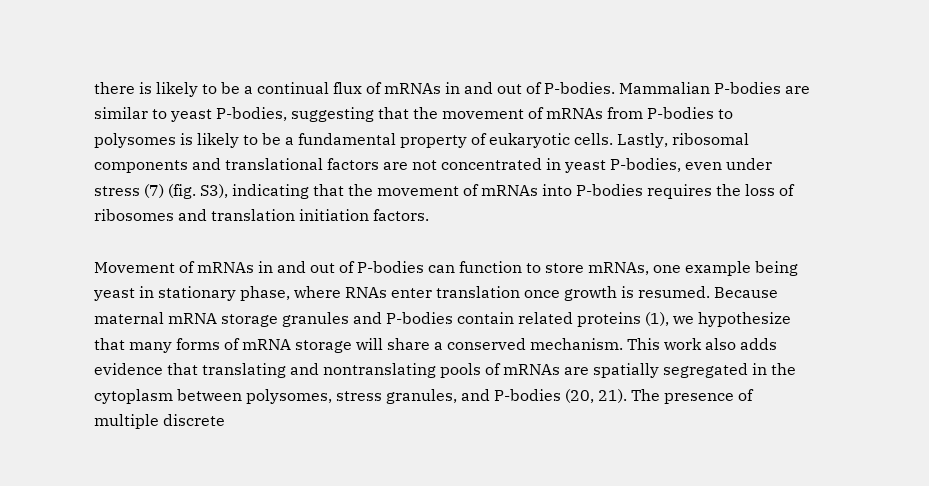there is likely to be a continual flux of mRNAs in and out of P-bodies. Mammalian P-bodies are similar to yeast P-bodies, suggesting that the movement of mRNAs from P-bodies to polysomes is likely to be a fundamental property of eukaryotic cells. Lastly, ribosomal components and translational factors are not concentrated in yeast P-bodies, even under stress (7) (fig. S3), indicating that the movement of mRNAs into P-bodies requires the loss of ribosomes and translation initiation factors.

Movement of mRNAs in and out of P-bodies can function to store mRNAs, one example being yeast in stationary phase, where RNAs enter translation once growth is resumed. Because maternal mRNA storage granules and P-bodies contain related proteins (1), we hypothesize that many forms of mRNA storage will share a conserved mechanism. This work also adds evidence that translating and nontranslating pools of mRNAs are spatially segregated in the cytoplasm between polysomes, stress granules, and P-bodies (20, 21). The presence of multiple discrete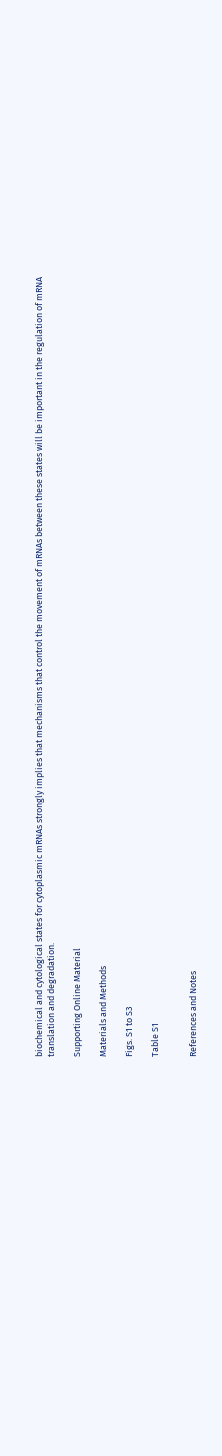biochemical and cytological states for cytoplasmic mRNAs strongly implies that mechanisms that control the movement of mRNAs between these states will be important in the regulation of mRNA translation and degradation.

Supporting Online Material

Materials and Methods

Figs. S1 to S3

Table S1


References and Notes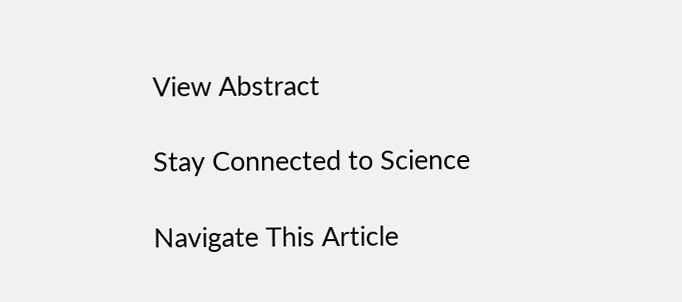View Abstract

Stay Connected to Science

Navigate This Article